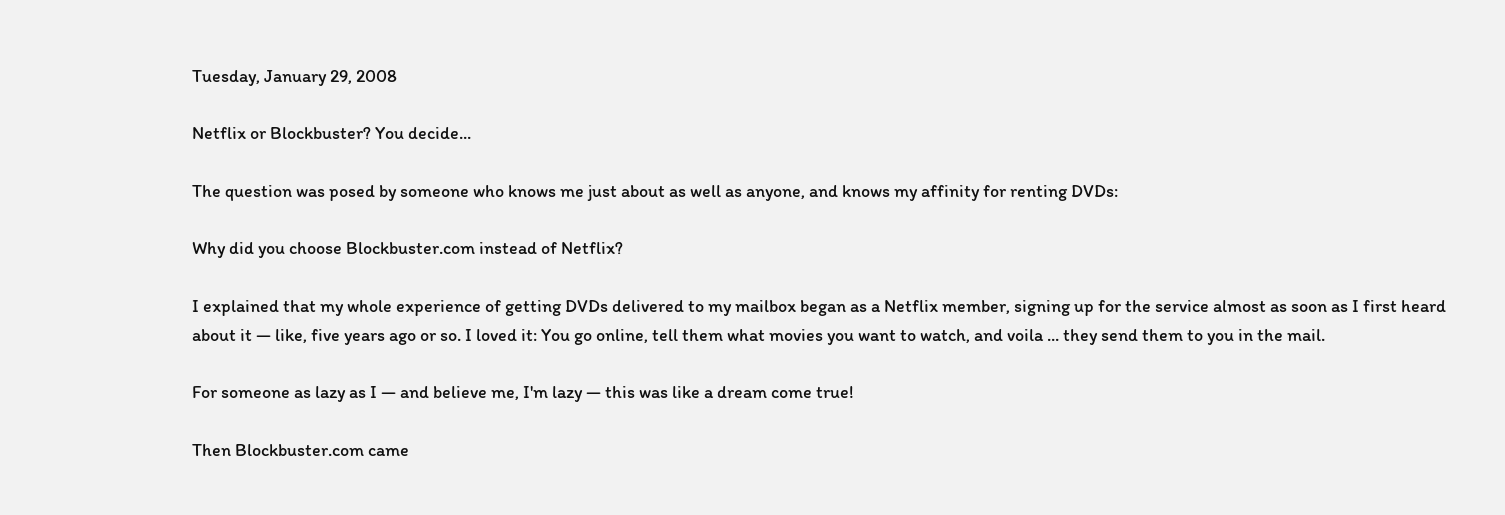Tuesday, January 29, 2008

Netflix or Blockbuster? You decide...

The question was posed by someone who knows me just about as well as anyone, and knows my affinity for renting DVDs:

Why did you choose Blockbuster.com instead of Netflix?

I explained that my whole experience of getting DVDs delivered to my mailbox began as a Netflix member, signing up for the service almost as soon as I first heard about it — like, five years ago or so. I loved it: You go online, tell them what movies you want to watch, and voila ... they send them to you in the mail.

For someone as lazy as I — and believe me, I'm lazy — this was like a dream come true!

Then Blockbuster.com came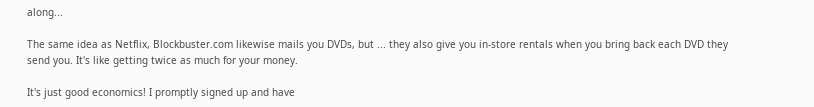along...

The same idea as Netflix, Blockbuster.com likewise mails you DVDs, but ... they also give you in-store rentals when you bring back each DVD they send you. It's like getting twice as much for your money.

It's just good economics! I promptly signed up and have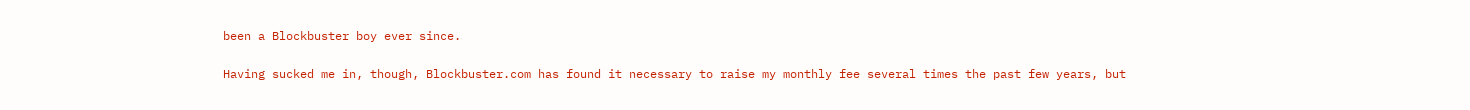been a Blockbuster boy ever since.

Having sucked me in, though, Blockbuster.com has found it necessary to raise my monthly fee several times the past few years, but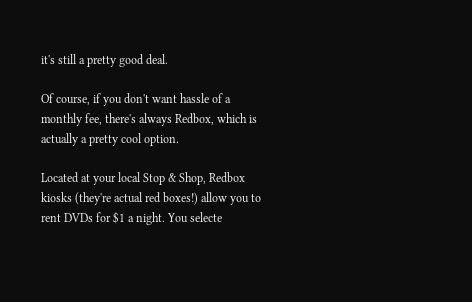it's still a pretty good deal.

Of course, if you don't want hassle of a monthly fee, there's always Redbox, which is actually a pretty cool option.

Located at your local Stop & Shop, Redbox kiosks (they're actual red boxes!) allow you to rent DVDs for $1 a night. You selecte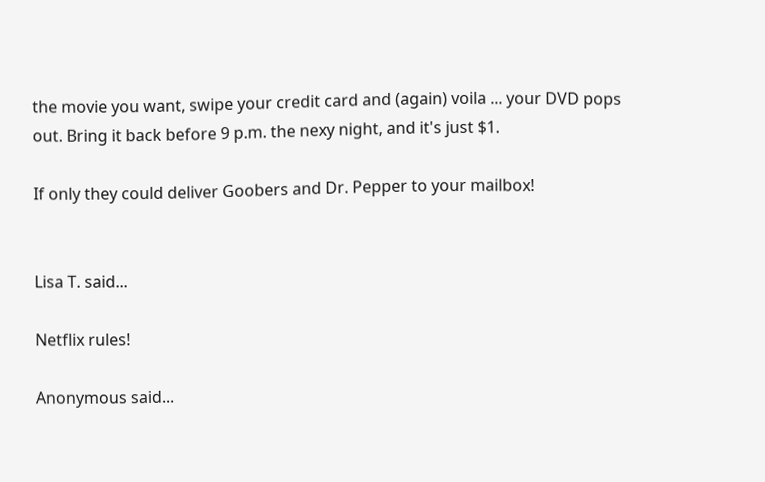the movie you want, swipe your credit card and (again) voila ... your DVD pops out. Bring it back before 9 p.m. the nexy night, and it's just $1.

If only they could deliver Goobers and Dr. Pepper to your mailbox!


Lisa T. said...

Netflix rules!

Anonymous said...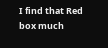I find that Red box much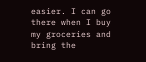easier. I can go there when I buy my groceries and bring the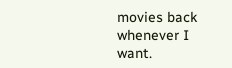movies back whenever I want.